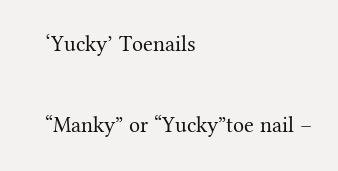‘Yucky’ Toenails

“Manky” or “Yucky”toe nail –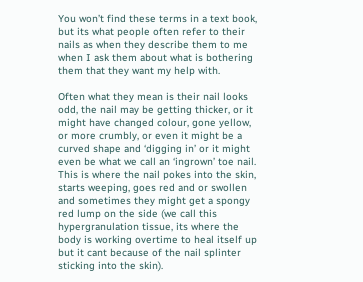You won’t find these terms in a text book, but its what people often refer to their nails as when they describe them to me when I ask them about what is bothering them that they want my help with.

Often what they mean is their nail looks odd, the nail may be getting thicker, or it might have changed colour, gone yellow, or more crumbly, or even it might be a curved shape and ‘digging in’ or it might even be what we call an ‘ingrown’ toe nail. This is where the nail pokes into the skin, starts weeping, goes red and or swollen and sometimes they might get a spongy red lump on the side (we call this hypergranulation tissue, its where the body is working overtime to heal itself up but it cant because of the nail splinter sticking into the skin).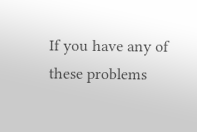If you have any of these problems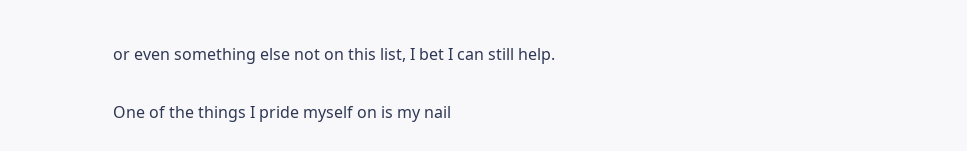or even something else not on this list, I bet I can still help.

One of the things I pride myself on is my nail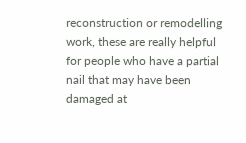reconstruction or remodelling work, these are really helpful for people who have a partial nail that may have been damaged at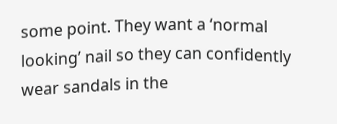some point. They want a ‘normal looking’ nail so they can confidently wear sandals in the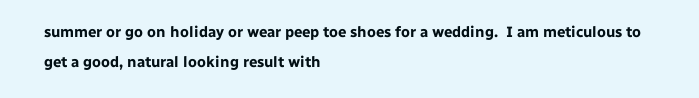summer or go on holiday or wear peep toe shoes for a wedding.  I am meticulous to get a good, natural looking result with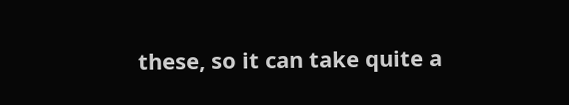these, so it can take quite a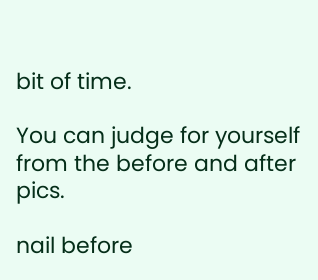bit of time.

You can judge for yourself from the before and after pics.

nail before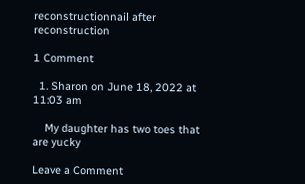reconstructionnail after reconstruction

1 Comment

  1. Sharon on June 18, 2022 at 11:03 am

    My daughter has two toes that are yucky

Leave a Comment